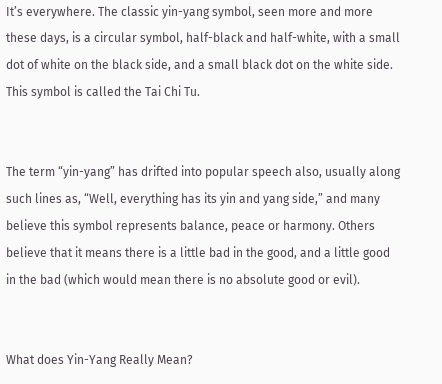It’s everywhere. The classic yin-yang symbol, seen more and more these days, is a circular symbol, half-black and half-white, with a small dot of white on the black side, and a small black dot on the white side. This symbol is called the Tai Chi Tu.


The term “yin-yang” has drifted into popular speech also, usually along such lines as, “Well, everything has its yin and yang side,” and many believe this symbol represents balance, peace or harmony. Others believe that it means there is a little bad in the good, and a little good in the bad (which would mean there is no absolute good or evil).


What does Yin-Yang Really Mean?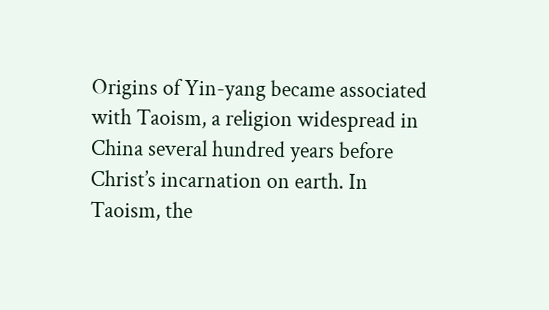Origins of Yin-yang became associated with Taoism, a religion widespread in China several hundred years before Christ’s incarnation on earth. In Taoism, the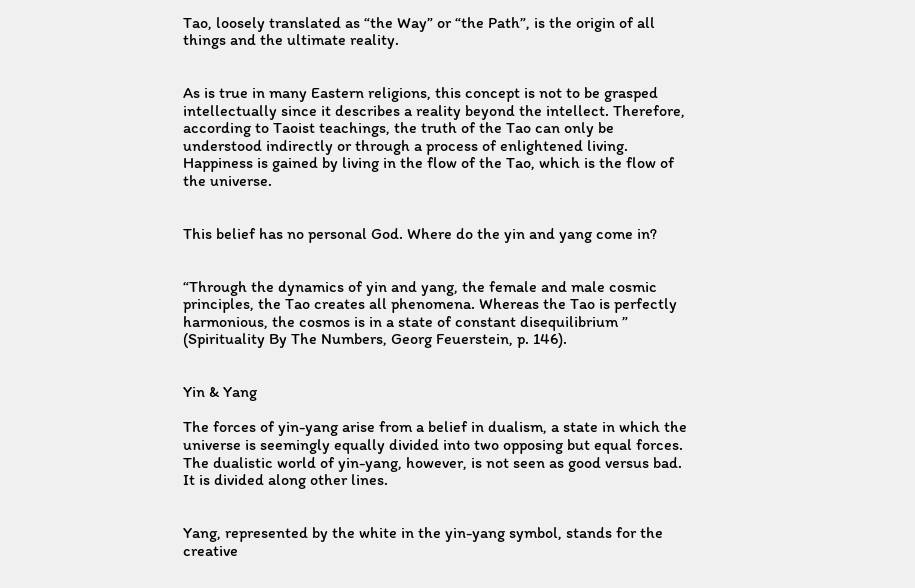Tao, loosely translated as “the Way” or “the Path”, is the origin of all things and the ultimate reality.


As is true in many Eastern religions, this concept is not to be grasped intellectually since it describes a reality beyond the intellect. Therefore, according to Taoist teachings, the truth of the Tao can only be understood indirectly or through a process of enlightened living. Happiness is gained by living in the flow of the Tao, which is the flow of the universe.


This belief has no personal God. Where do the yin and yang come in?


“Through the dynamics of yin and yang, the female and male cosmic principles, the Tao creates all phenomena. Whereas the Tao is perfectly harmonious, the cosmos is in a state of constant disequilibrium ” (Spirituality By The Numbers, Georg Feuerstein, p. 146).


Yin & Yang

The forces of yin-yang arise from a belief in dualism, a state in which the universe is seemingly equally divided into two opposing but equal forces. The dualistic world of yin-yang, however, is not seen as good versus bad. It is divided along other lines.


Yang, represented by the white in the yin-yang symbol, stands for the creative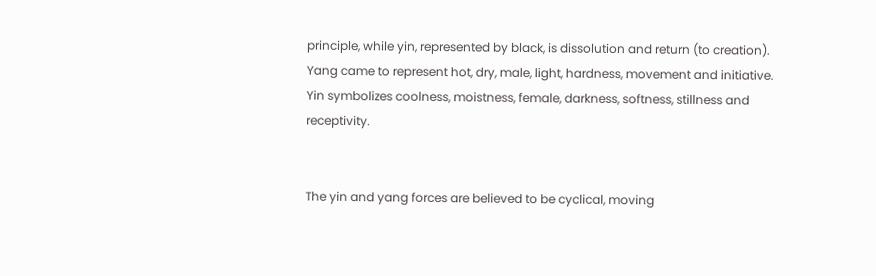principle, while yin, represented by black, is dissolution and return (to creation). Yang came to represent hot, dry, male, light, hardness, movement and initiative. Yin symbolizes coolness, moistness, female, darkness, softness, stillness and receptivity.


The yin and yang forces are believed to be cyclical, moving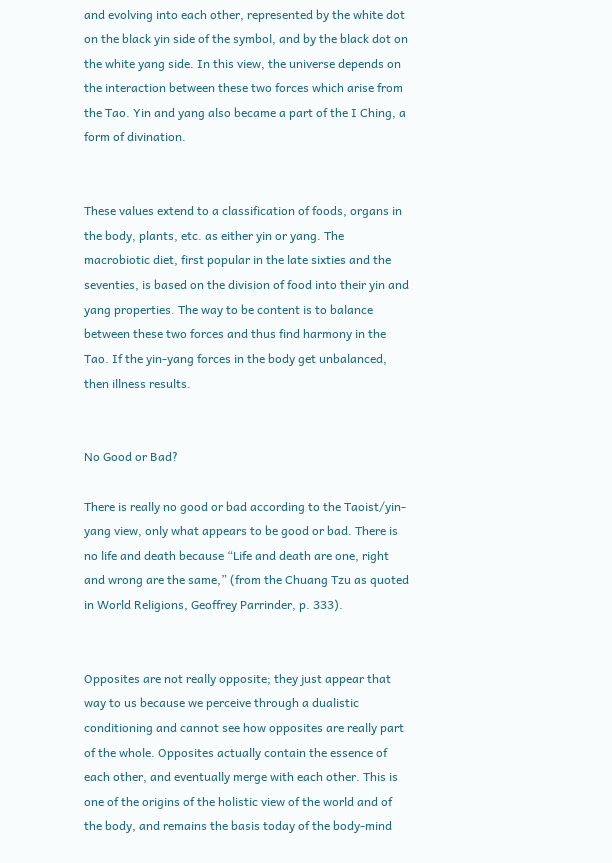and evolving into each other, represented by the white dot on the black yin side of the symbol, and by the black dot on the white yang side. In this view, the universe depends on the interaction between these two forces which arise from the Tao. Yin and yang also became a part of the I Ching, a form of divination.


These values extend to a classification of foods, organs in the body, plants, etc. as either yin or yang. The macrobiotic diet, first popular in the late sixties and the seventies, is based on the division of food into their yin and yang properties. The way to be content is to balance between these two forces and thus find harmony in the Tao. If the yin-yang forces in the body get unbalanced, then illness results.


No Good or Bad?

There is really no good or bad according to the Taoist/yin-yang view, only what appears to be good or bad. There is no life and death because “Life and death are one, right and wrong are the same,” (from the Chuang Tzu as quoted in World Religions, Geoffrey Parrinder, p. 333).


Opposites are not really opposite; they just appear that way to us because we perceive through a dualistic conditioning and cannot see how opposites are really part of the whole. Opposites actually contain the essence of each other, and eventually merge with each other. This is one of the origins of the holistic view of the world and of the body, and remains the basis today of the body-mind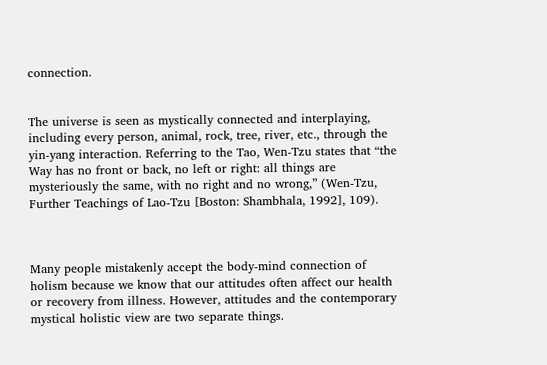connection.


The universe is seen as mystically connected and interplaying, including every person, animal, rock, tree, river, etc., through the yin-yang interaction. Referring to the Tao, Wen-Tzu states that “the Way has no front or back, no left or right: all things are mysteriously the same, with no right and no wrong,” (Wen-Tzu, Further Teachings of Lao-Tzu [Boston: Shambhala, 1992], 109).



Many people mistakenly accept the body-mind connection of holism because we know that our attitudes often affect our health or recovery from illness. However, attitudes and the contemporary mystical holistic view are two separate things.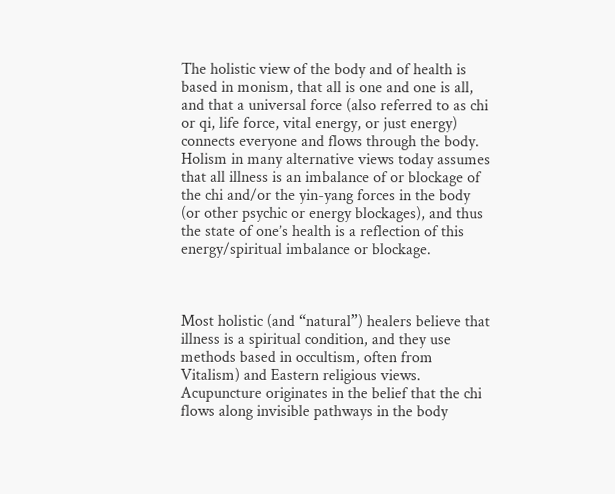The holistic view of the body and of health is based in monism, that all is one and one is all, and that a universal force (also referred to as chi or qi, life force, vital energy, or just energy) connects everyone and flows through the body. Holism in many alternative views today assumes that all illness is an imbalance of or blockage of the chi and/or the yin-yang forces in the body (or other psychic or energy blockages), and thus the state of one’s health is a reflection of this energy/spiritual imbalance or blockage.



Most holistic (and “natural”) healers believe that illness is a spiritual condition, and they use methods based in occultism, often from Vitalism) and Eastern religious views. Acupuncture originates in the belief that the chi flows along invisible pathways in the body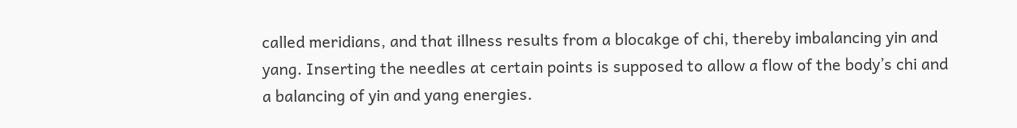called meridians, and that illness results from a blocakge of chi, thereby imbalancing yin and yang. Inserting the needles at certain points is supposed to allow a flow of the body’s chi and a balancing of yin and yang energies.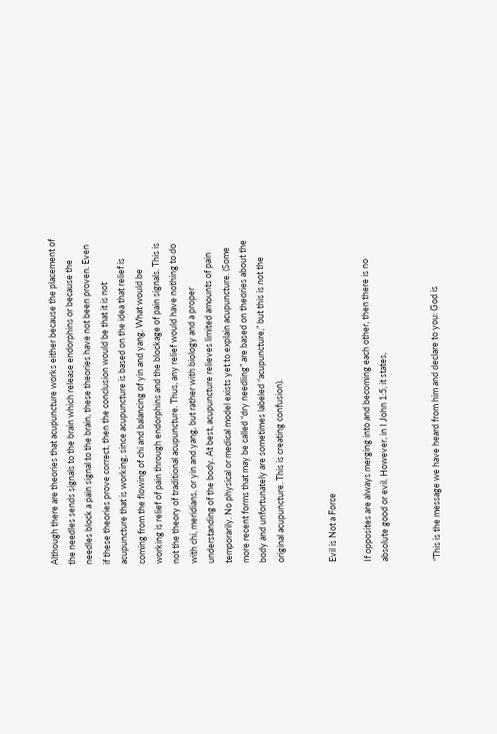Although there are theories that acupuncture works either because the placement of the needles sends signals to the brain which release endorphins or because the needles block a pain signal to the brain, these theories have not been proven. Even if these theories prove correct, then the conclusion would be that it is not acupuncture that is working, since acupuncture is based on the idea that relief is coming from the flowing of chi and balancing of yin and yang. What would be working is relief of pain through endorphins and the blockage of pain signals. This is not the theory of traditional acupuncture. Thus, any relief would have nothing to do with chi, meridians, or yin and yang, but rather with biology and a proper understanding of the body. At best, acupuncture relieves limited amounts of pain temporarily. No physical or medical model exists yet to explain acupuncture. (Some more recent forms that may be called “dry needling” are based on theories about the body and unfortunately are sometimes labeled “acupuncture,” but this is not the original acupuncture. This is creating confusion).


Evil is Not a Force

If opposites are always merging into and becoming each other, then there is no absolute good or evil. However, in I John 1:5, it states,


“This is the message we have heard from him and declare to you: God is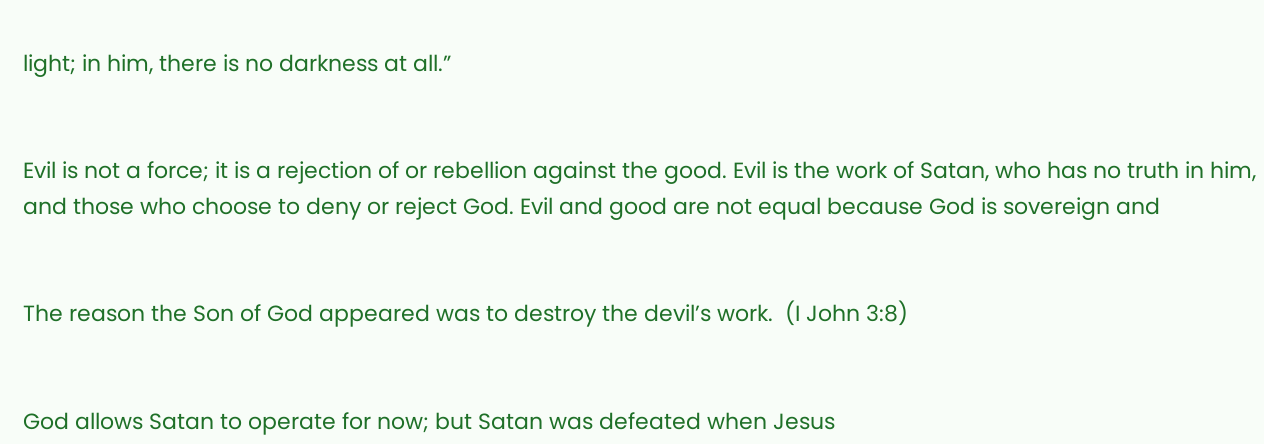light; in him, there is no darkness at all.”


Evil is not a force; it is a rejection of or rebellion against the good. Evil is the work of Satan, who has no truth in him, and those who choose to deny or reject God. Evil and good are not equal because God is sovereign and


The reason the Son of God appeared was to destroy the devil’s work.  (I John 3:8)


God allows Satan to operate for now; but Satan was defeated when Jesus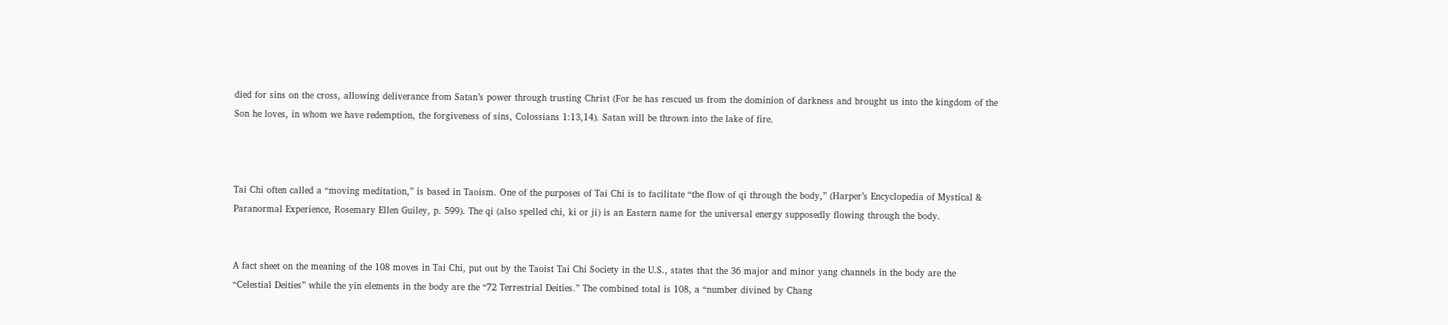died for sins on the cross, allowing deliverance from Satan’s power through trusting Christ (For he has rescued us from the dominion of darkness and brought us into the kingdom of the Son he loves, in whom we have redemption, the forgiveness of sins, Colossians 1:13,14). Satan will be thrown into the lake of fire.



Tai Chi often called a “moving meditation,” is based in Taoism. One of the purposes of Tai Chi is to facilitate “the flow of qi through the body,” (Harper’s Encyclopedia of Mystical & Paranormal Experience, Rosemary Ellen Guiley, p. 599). The qi (also spelled chi, ki or ji) is an Eastern name for the universal energy supposedly flowing through the body.


A fact sheet on the meaning of the 108 moves in Tai Chi, put out by the Taoist Tai Chi Society in the U.S., states that the 36 major and minor yang channels in the body are the “Celestial Deities” while the yin elements in the body are the “72 Terrestrial Deities.” The combined total is 108, a “number divined by Chang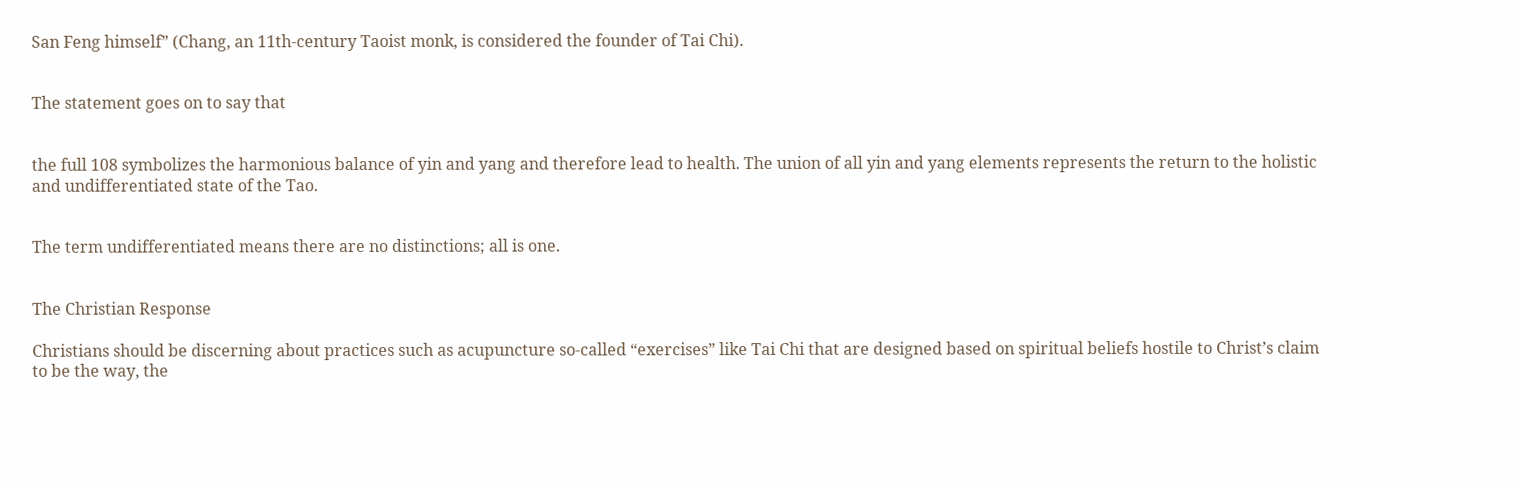San Feng himself” (Chang, an 11th-century Taoist monk, is considered the founder of Tai Chi).


The statement goes on to say that


the full 108 symbolizes the harmonious balance of yin and yang and therefore lead to health. The union of all yin and yang elements represents the return to the holistic and undifferentiated state of the Tao.


The term undifferentiated means there are no distinctions; all is one.


The Christian Response

Christians should be discerning about practices such as acupuncture so-called “exercises” like Tai Chi that are designed based on spiritual beliefs hostile to Christ’s claim to be the way, the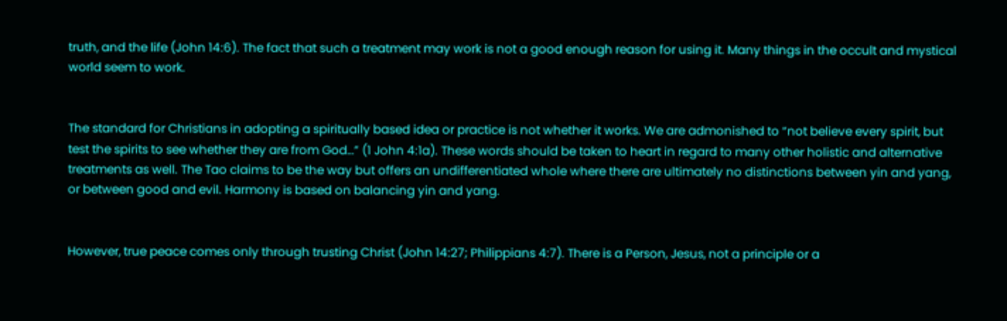truth, and the life (John 14:6). The fact that such a treatment may work is not a good enough reason for using it. Many things in the occult and mystical world seem to work.


The standard for Christians in adopting a spiritually based idea or practice is not whether it works. We are admonished to “not believe every spirit, but test the spirits to see whether they are from God…” (1 John 4:1a). These words should be taken to heart in regard to many other holistic and alternative treatments as well. The Tao claims to be the way but offers an undifferentiated whole where there are ultimately no distinctions between yin and yang, or between good and evil. Harmony is based on balancing yin and yang.


However, true peace comes only through trusting Christ (John 14:27; Philippians 4:7). There is a Person, Jesus, not a principle or a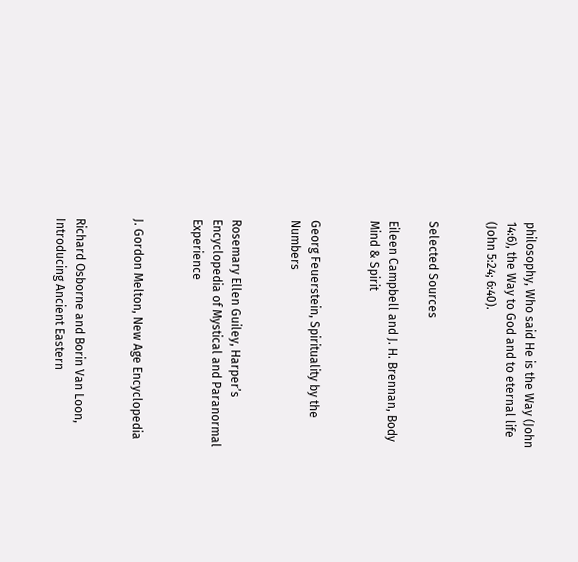philosophy, Who said He is the Way (John 14:6), the Way to God and to eternal life (John 5:24; 6:40).


Selected Sources

Eileen Campbell and J. H. Brennan, Body Mind & Spirit


Georg Feuerstein, Spirituality by the Numbers


Rosemary Ellen Guiley, Harper’s Encyclopedia of Mystical and Paranormal Experience


J. Gordon Melton, New Age Encyclopedia


Richard Osborne and Borin Van Loon, Introducing Ancient Eastern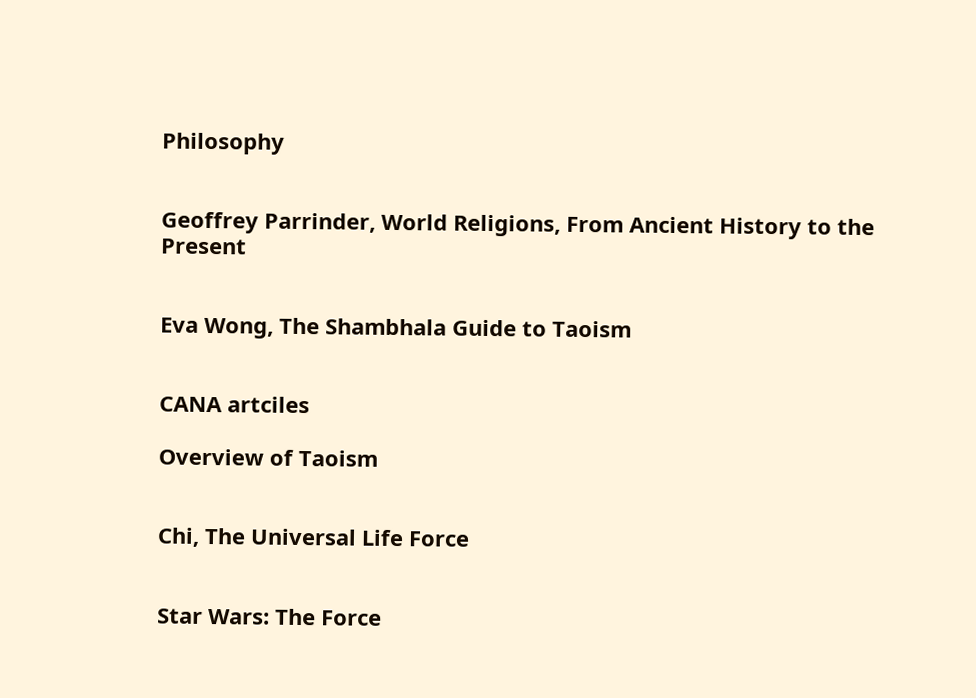Philosophy


Geoffrey Parrinder, World Religions, From Ancient History to the Present


Eva Wong, The Shambhala Guide to Taoism


CANA artciles

Overview of Taoism


Chi, The Universal Life Force


Star Wars: The Force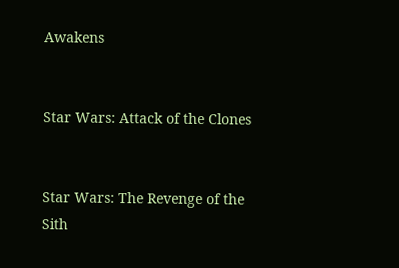Awakens


Star Wars: Attack of the Clones


Star Wars: The Revenge of the Sith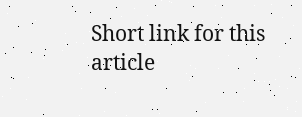Short link for this article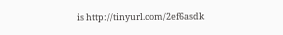is http://tinyurl.com/2ef6asdk